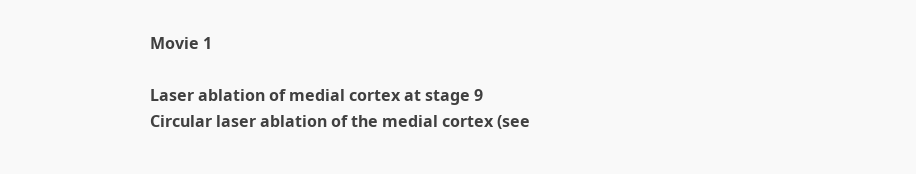Movie 1

Laser ablation of medial cortex at stage 9
Circular laser ablation of the medial cortex (see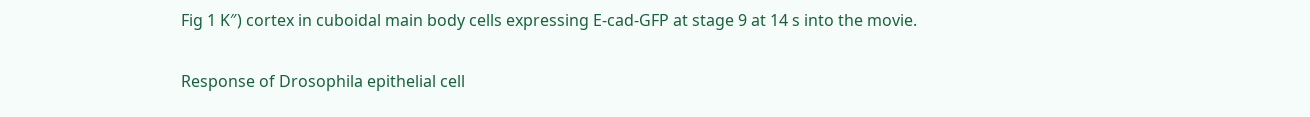Fig 1 K″) cortex in cuboidal main body cells expressing E-cad-GFP at stage 9 at 14 s into the movie.

Response of Drosophila epithelial cell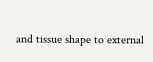and tissue shape to external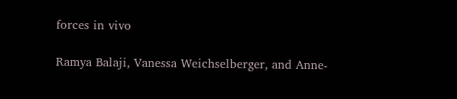forces in vivo

Ramya Balaji, Vanessa Weichselberger, and Anne-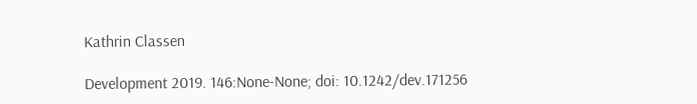Kathrin Classen

Development 2019. 146:None-None; doi: 10.1242/dev.171256